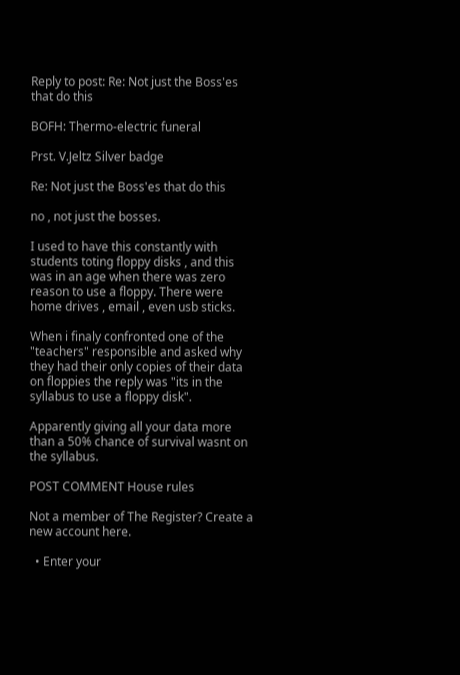Reply to post: Re: Not just the Boss'es that do this

BOFH: Thermo-electric funeral

Prst. V.Jeltz Silver badge

Re: Not just the Boss'es that do this

no , not just the bosses.

I used to have this constantly with students toting floppy disks , and this was in an age when there was zero reason to use a floppy. There were home drives , email , even usb sticks.

When i finaly confronted one of the "teachers" responsible and asked why they had their only copies of their data on floppies the reply was "its in the syllabus to use a floppy disk".

Apparently giving all your data more than a 50% chance of survival wasnt on the syllabus.

POST COMMENT House rules

Not a member of The Register? Create a new account here.

  • Enter your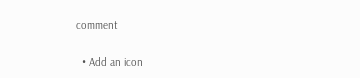comment

  • Add an icon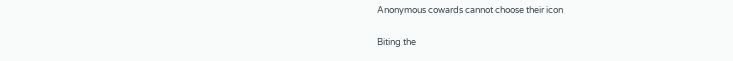Anonymous cowards cannot choose their icon

Biting the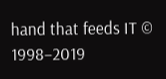hand that feeds IT © 1998–2019